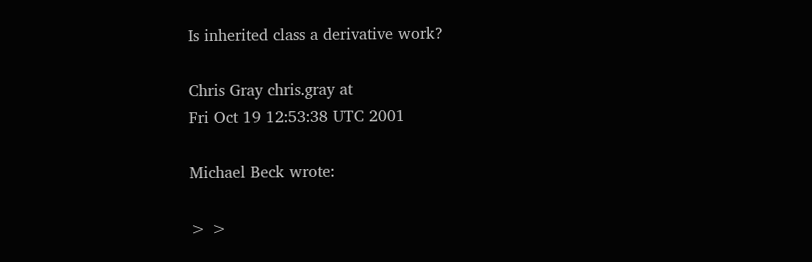Is inherited class a derivative work?

Chris Gray chris.gray at
Fri Oct 19 12:53:38 UTC 2001

Michael Beck wrote:

> >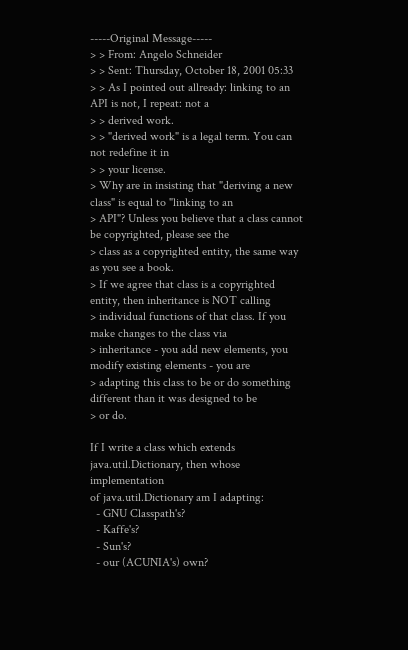-----Original Message-----
> > From: Angelo Schneider
> > Sent: Thursday, October 18, 2001 05:33
> > As I pointed out allready: linking to an API is not, I repeat: not a
> > derived work.
> > "derived work" is a legal term. You can not redefine it in
> > your license.
> Why are in insisting that "deriving a new class" is equal to "linking to an
> API"? Unless you believe that a class cannot be copyrighted, please see the
> class as a copyrighted entity, the same way as you see a book.
> If we agree that class is a copyrighted entity, then inheritance is NOT calling
> individual functions of that class. If you make changes to the class via
> inheritance - you add new elements, you modify existing elements - you are
> adapting this class to be or do something different than it was designed to be
> or do.

If I write a class which extends java.util.Dictionary, then whose implementation
of java.util.Dictionary am I adapting:
  - GNU Classpath's?
  - Kaffe's?
  - Sun's?
  - our (ACUNIA's) own?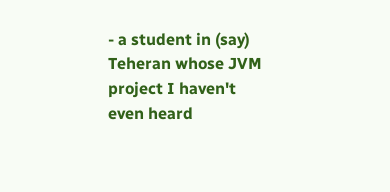- a student in (say) Teheran whose JVM project I haven't even heard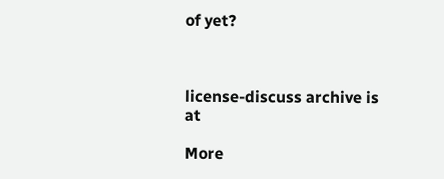of yet?



license-discuss archive is at

More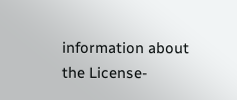information about the License-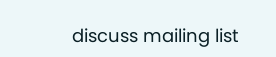discuss mailing list